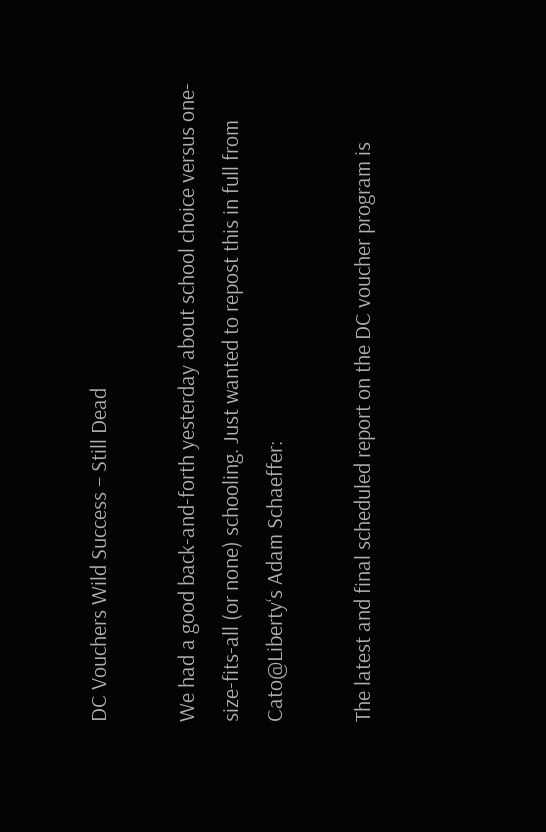DC Vouchers Wild Success – Still Dead

We had a good back-and-forth yesterday about school choice versus one-size-fits-all (or none) schooling. Just wanted to repost this in full from Cato@Liberty‘s Adam Schaeffer:

The latest and final scheduled report on the DC voucher program is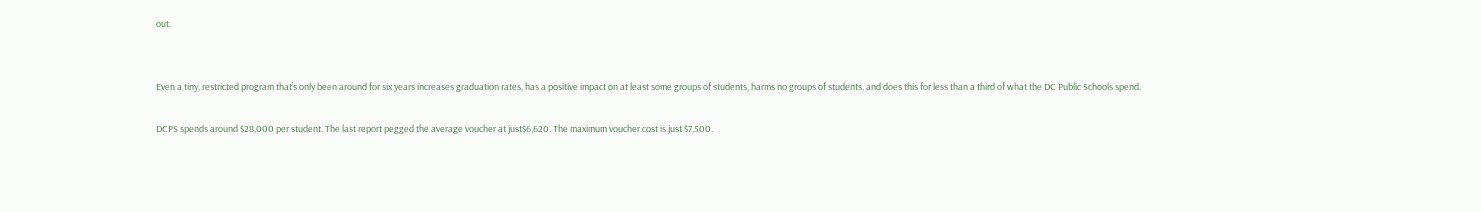out.


Even a tiny, restricted program that’s only been around for six years increases graduation rates, has a positive impact on at least some groups of students, harms no groups of students, and does this for less than a third of what the DC Public Schools spend.

DCPS spends around $28,000 per student. The last report pegged the average voucher at just$6,620. The maximum voucher cost is just $7,500.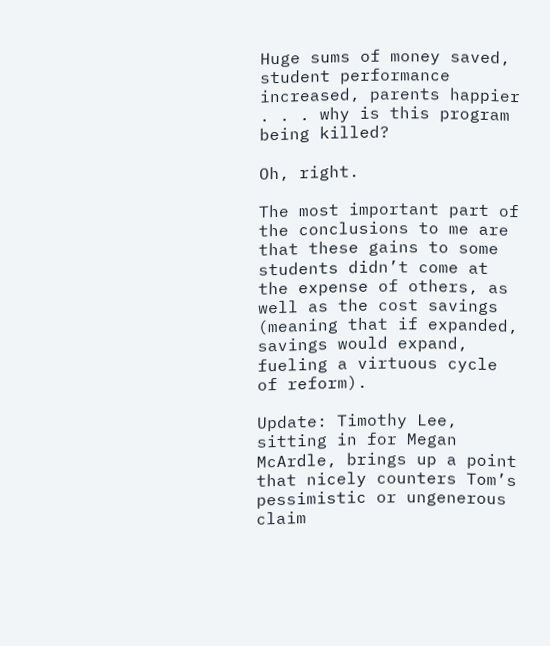Huge sums of money saved, student performance increased, parents happier . . . why is this program being killed?

Oh, right.

The most important part of the conclusions to me are that these gains to some students didn’t come at the expense of others, as well as the cost savings (meaning that if expanded, savings would expand, fueling a virtuous cycle of reform).

Update: Timothy Lee, sitting in for Megan McArdle, brings up a point that nicely counters Tom’s pessimistic or ungenerous claim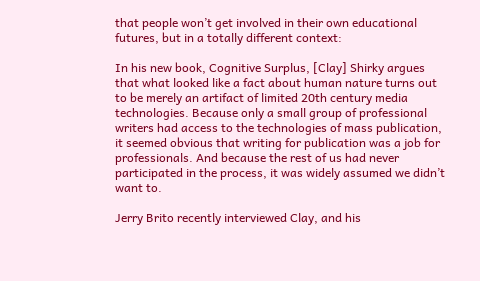that people won’t get involved in their own educational futures, but in a totally different context:

In his new book, Cognitive Surplus, [Clay] Shirky argues that what looked like a fact about human nature turns out to be merely an artifact of limited 20th century media technologies. Because only a small group of professional writers had access to the technologies of mass publication, it seemed obvious that writing for publication was a job for professionals. And because the rest of us had never participated in the process, it was widely assumed we didn’t want to.

Jerry Brito recently interviewed Clay, and his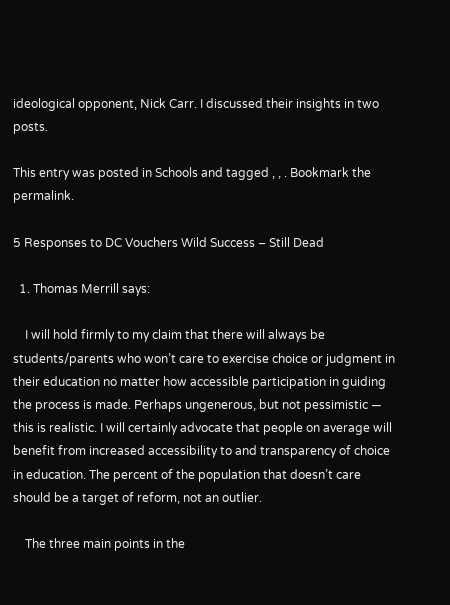ideological opponent, Nick Carr. I discussed their insights in two posts.

This entry was posted in Schools and tagged , , . Bookmark the permalink.

5 Responses to DC Vouchers Wild Success – Still Dead

  1. Thomas Merrill says:

    I will hold firmly to my claim that there will always be students/parents who won’t care to exercise choice or judgment in their education no matter how accessible participation in guiding the process is made. Perhaps ungenerous, but not pessimistic — this is realistic. I will certainly advocate that people on average will benefit from increased accessibility to and transparency of choice in education. The percent of the population that doesn’t care should be a target of reform, not an outlier.

    The three main points in the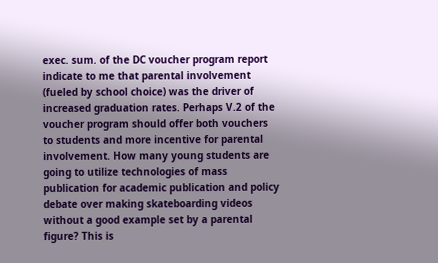exec. sum. of the DC voucher program report indicate to me that parental involvement (fueled by school choice) was the driver of increased graduation rates. Perhaps V.2 of the voucher program should offer both vouchers to students and more incentive for parental involvement. How many young students are going to utilize technologies of mass publication for academic publication and policy debate over making skateboarding videos without a good example set by a parental figure? This is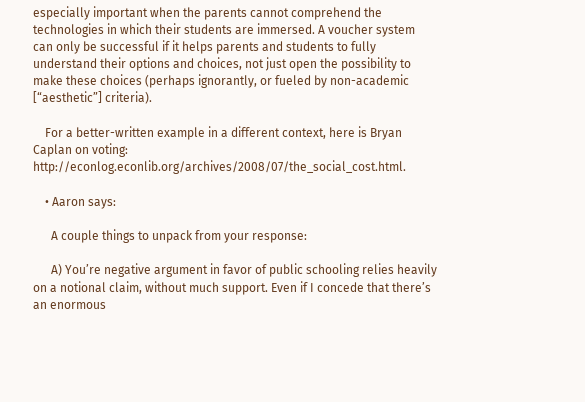especially important when the parents cannot comprehend the technologies in which their students are immersed. A voucher system can only be successful if it helps parents and students to fully understand their options and choices, not just open the possibility to make these choices (perhaps ignorantly, or fueled by non-academic [“aesthetic”] criteria).

    For a better-written example in a different context, here is Bryan Caplan on voting: http://econlog.econlib.org/archives/2008/07/the_social_cost.html.

    • Aaron says:

      A couple things to unpack from your response:

      A) You’re negative argument in favor of public schooling relies heavily on a notional claim, without much support. Even if I concede that there’s an enormous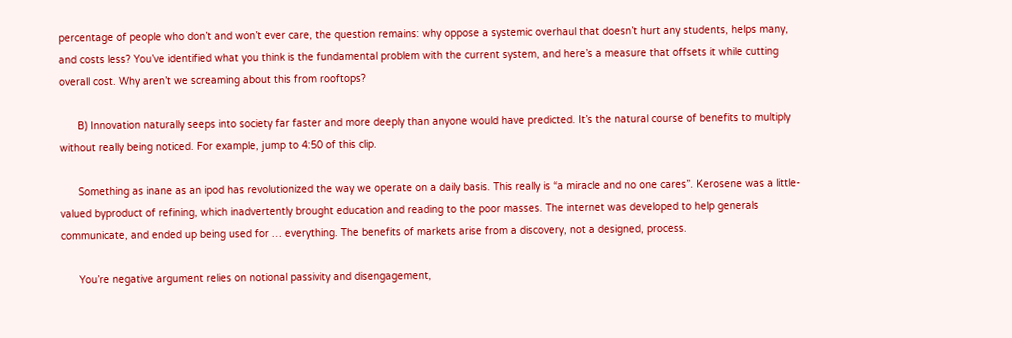percentage of people who don’t and won’t ever care, the question remains: why oppose a systemic overhaul that doesn’t hurt any students, helps many, and costs less? You’ve identified what you think is the fundamental problem with the current system, and here’s a measure that offsets it while cutting overall cost. Why aren’t we screaming about this from rooftops?

      B) Innovation naturally seeps into society far faster and more deeply than anyone would have predicted. It’s the natural course of benefits to multiply without really being noticed. For example, jump to 4:50 of this clip.

      Something as inane as an ipod has revolutionized the way we operate on a daily basis. This really is “a miracle and no one cares”. Kerosene was a little-valued byproduct of refining, which inadvertently brought education and reading to the poor masses. The internet was developed to help generals communicate, and ended up being used for … everything. The benefits of markets arise from a discovery, not a designed, process.

      You’re negative argument relies on notional passivity and disengagement,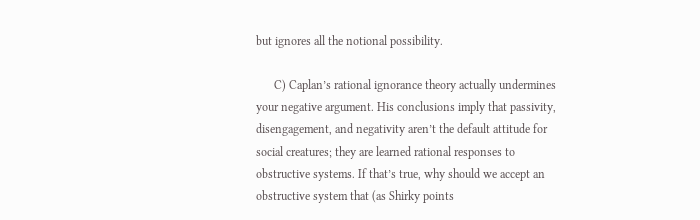but ignores all the notional possibility.

      C) Caplan’s rational ignorance theory actually undermines your negative argument. His conclusions imply that passivity, disengagement, and negativity aren’t the default attitude for social creatures; they are learned rational responses to obstructive systems. If that’s true, why should we accept an obstructive system that (as Shirky points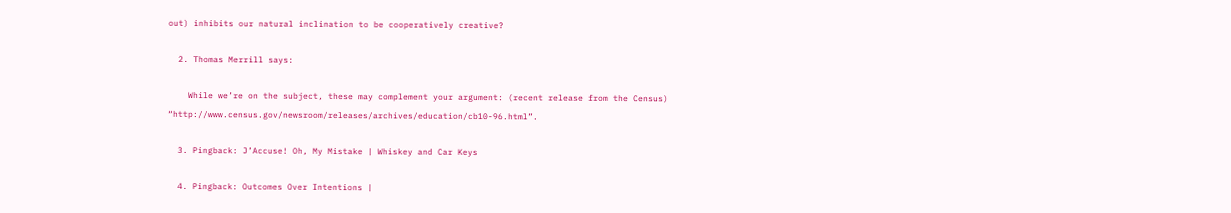out) inhibits our natural inclination to be cooperatively creative?

  2. Thomas Merrill says:

    While we’re on the subject, these may complement your argument: (recent release from the Census) “http://www.census.gov/newsroom/releases/archives/education/cb10-96.html”.

  3. Pingback: J’Accuse! Oh, My Mistake | Whiskey and Car Keys

  4. Pingback: Outcomes Over Intentions |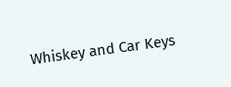Whiskey and Car Keys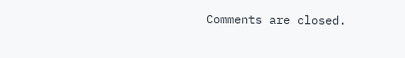Comments are closed.